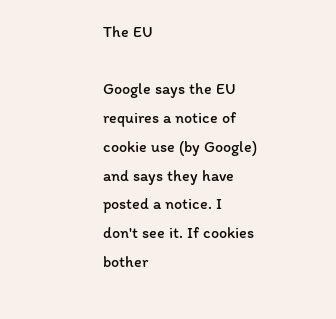The EU

Google says the EU requires a notice of cookie use (by Google) and says they have posted a notice. I don't see it. If cookies bother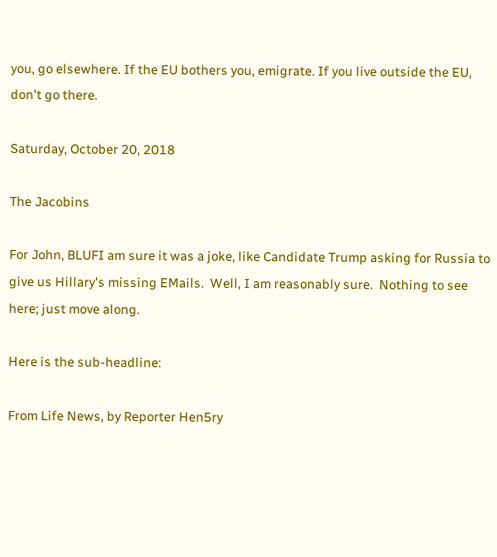you, go elsewhere. If the EU bothers you, emigrate. If you live outside the EU, don't go there.

Saturday, October 20, 2018

The Jacobins

For John, BLUFI am sure it was a joke, like Candidate Trump asking for Russia to give us Hillary's missing EMails.  Well, I am reasonably sure.  Nothing to see here; just move along.

Here is the sub-headline:

From Life News, by Reporter Hen5ry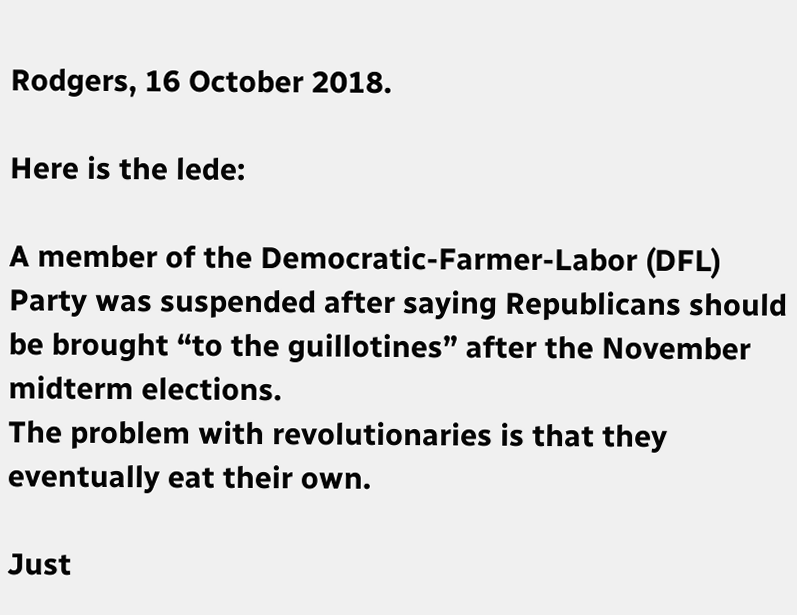Rodgers, 16 October 2018.

Here is the lede:

A member of the Democratic-Farmer-Labor (DFL) Party was suspended after saying Republicans should be brought “to the guillotines” after the November midterm elections.
The problem with revolutionaries is that they eventually eat their own.

Just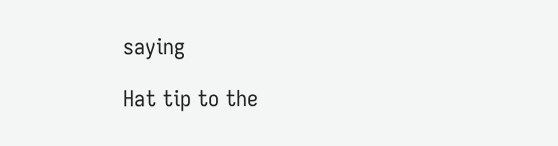saying

Hat tip to the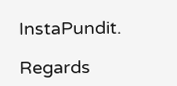InstaPundit.

Regards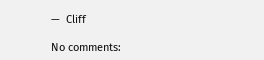—  Cliff

No comments: